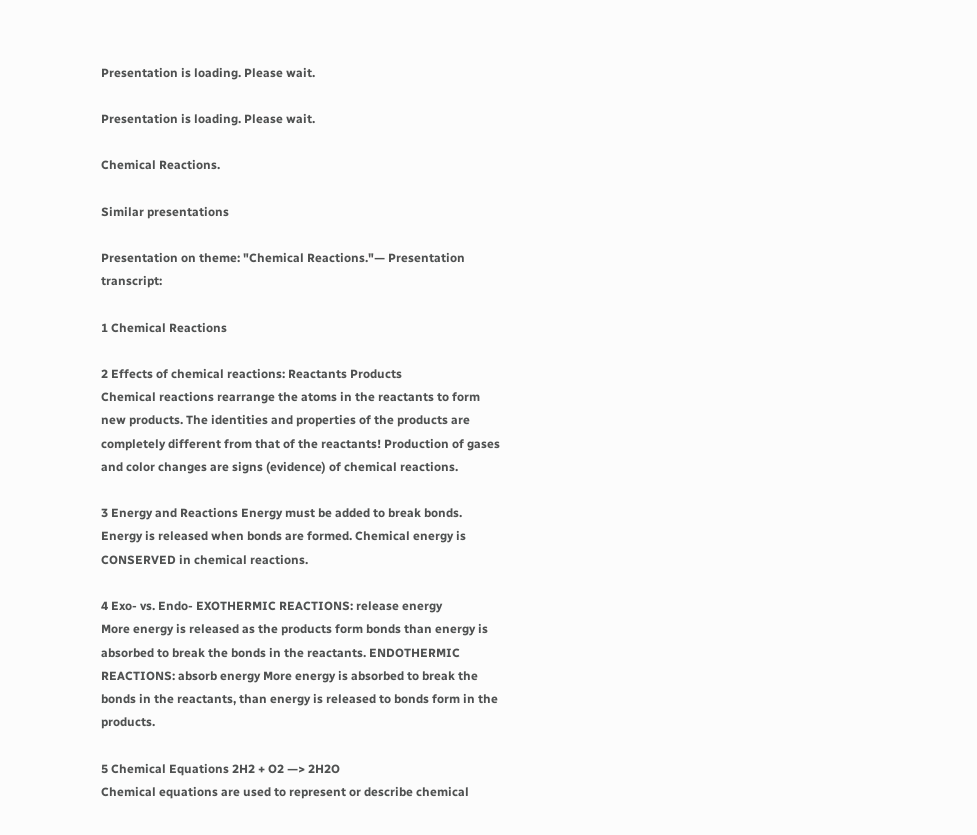Presentation is loading. Please wait.

Presentation is loading. Please wait.

Chemical Reactions.

Similar presentations

Presentation on theme: "Chemical Reactions."— Presentation transcript:

1 Chemical Reactions

2 Effects of chemical reactions: Reactants Products
Chemical reactions rearrange the atoms in the reactants to form new products. The identities and properties of the products are completely different from that of the reactants! Production of gases and color changes are signs (evidence) of chemical reactions.

3 Energy and Reactions Energy must be added to break bonds.
Energy is released when bonds are formed. Chemical energy is CONSERVED in chemical reactions.

4 Exo- vs. Endo- EXOTHERMIC REACTIONS: release energy
More energy is released as the products form bonds than energy is absorbed to break the bonds in the reactants. ENDOTHERMIC REACTIONS: absorb energy More energy is absorbed to break the bonds in the reactants, than energy is released to bonds form in the products.

5 Chemical Equations 2H2 + O2 —> 2H2O
Chemical equations are used to represent or describe chemical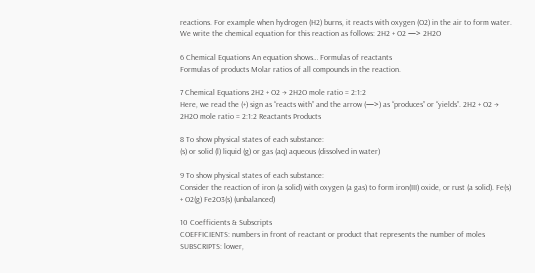reactions. For example when hydrogen (H2) burns, it reacts with oxygen (O2) in the air to form water. We write the chemical equation for this reaction as follows: 2H2 + O2 —> 2H2O

6 Chemical Equations An equation shows… Formulas of reactants
Formulas of products Molar ratios of all compounds in the reaction.

7 Chemical Equations 2H2 + O2 → 2H2O mole ratio = 2:1:2
Here, we read the (+) sign as “reacts with” and the arrow (—>) as “produces” or “yields”. 2H2 + O2 → 2H2O mole ratio = 2:1:2 Reactants Products

8 To show physical states of each substance:
(s) or solid (l) liquid (g) or gas (aq) aqueous (dissolved in water)

9 To show physical states of each substance:
Consider the reaction of iron (a solid) with oxygen (a gas) to form iron(III) oxide, or rust (a solid). Fe(s) + O2(g) Fe2O3(s) (unbalanced)

10 Coefficients & Subscripts
COEFFICIENTS: numbers in front of reactant or product that represents the number of moles SUBSCRIPTS: lower,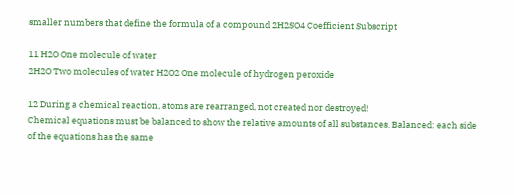smaller numbers that define the formula of a compound 2H2SO4 Coefficient Subscript

11 H2O One molecule of water
2H2O Two molecules of water H2O2 One molecule of hydrogen peroxide

12 During a chemical reaction, atoms are rearranged, not created nor destroyed!
Chemical equations must be balanced to show the relative amounts of all substances. Balanced: each side of the equations has the same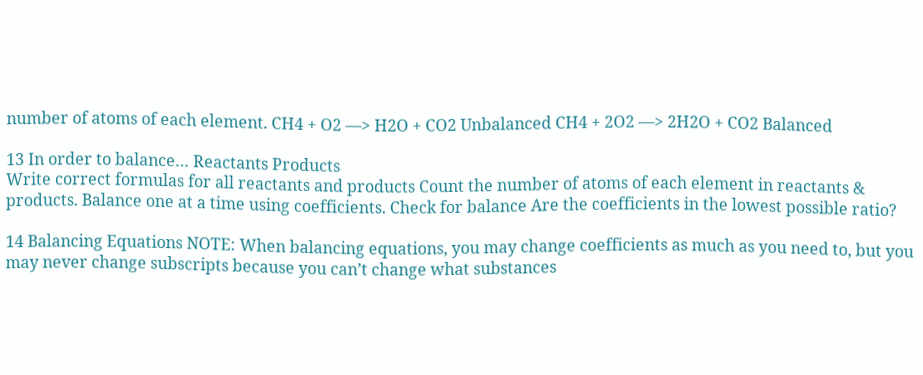number of atoms of each element. CH4 + O2 —> H2O + CO2 Unbalanced CH4 + 2O2 —> 2H2O + CO2 Balanced

13 In order to balance… Reactants Products
Write correct formulas for all reactants and products Count the number of atoms of each element in reactants & products. Balance one at a time using coefficients. Check for balance Are the coefficients in the lowest possible ratio?

14 Balancing Equations NOTE: When balancing equations, you may change coefficients as much as you need to, but you may never change subscripts because you can’t change what substances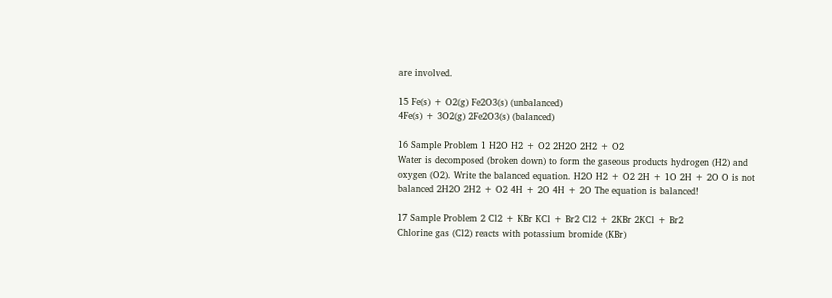are involved.

15 Fe(s) + O2(g) Fe2O3(s) (unbalanced)
4Fe(s) + 3O2(g) 2Fe2O3(s) (balanced)

16 Sample Problem 1 H2O H2 + O2 2H2O 2H2 + O2
Water is decomposed (broken down) to form the gaseous products hydrogen (H2) and oxygen (O2). Write the balanced equation. H2O H2 + O2 2H + 1O 2H + 2O O is not balanced 2H2O 2H2 + O2 4H + 2O 4H + 2O The equation is balanced!

17 Sample Problem 2 Cl2 + KBr KCl + Br2 Cl2 + 2KBr 2KCl + Br2
Chlorine gas (Cl2) reacts with potassium bromide (KBr)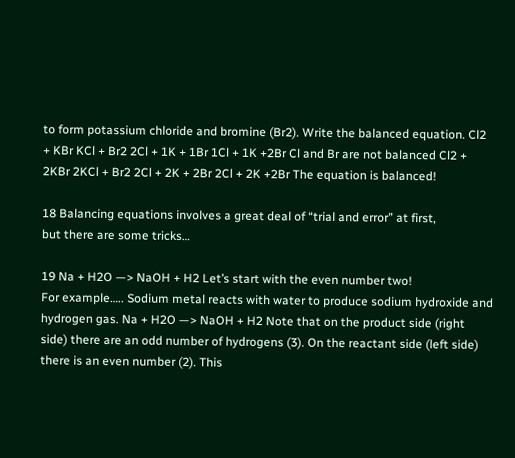to form potassium chloride and bromine (Br2). Write the balanced equation. Cl2 + KBr KCl + Br2 2Cl + 1K + 1Br 1Cl + 1K +2Br Cl and Br are not balanced Cl2 + 2KBr 2KCl + Br2 2Cl + 2K + 2Br 2Cl + 2K +2Br The equation is balanced!

18 Balancing equations involves a great deal of “trial and error” at first,
but there are some tricks…

19 Na + H2O —> NaOH + H2 Let’s start with the even number two!
For example….. Sodium metal reacts with water to produce sodium hydroxide and hydrogen gas. Na + H2O —> NaOH + H2 Note that on the product side (right side) there are an odd number of hydrogens (3). On the reactant side (left side) there is an even number (2). This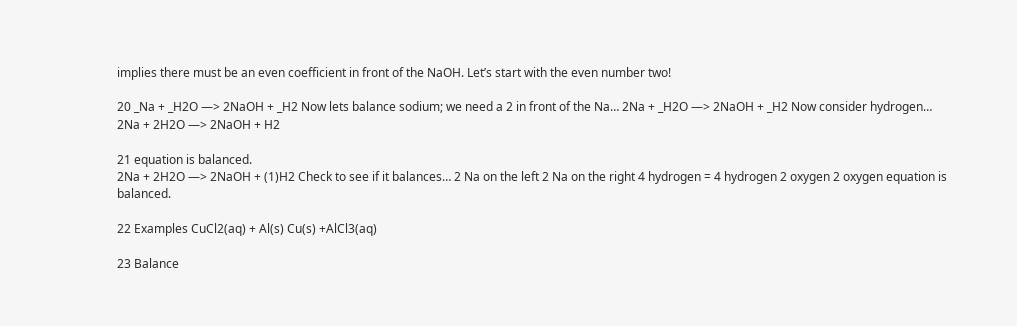implies there must be an even coefficient in front of the NaOH. Let’s start with the even number two!

20 _Na + _H2O —> 2NaOH + _H2 Now lets balance sodium; we need a 2 in front of the Na… 2Na + _H2O —> 2NaOH + _H2 Now consider hydrogen… 2Na + 2H2O —> 2NaOH + H2

21 equation is balanced.
2Na + 2H2O —> 2NaOH + (1)H2 Check to see if it balances… 2 Na on the left 2 Na on the right 4 hydrogen = 4 hydrogen 2 oxygen 2 oxygen equation is balanced.

22 Examples CuCl2(aq) + Al(s) Cu(s) +AlCl3(aq)

23 Balance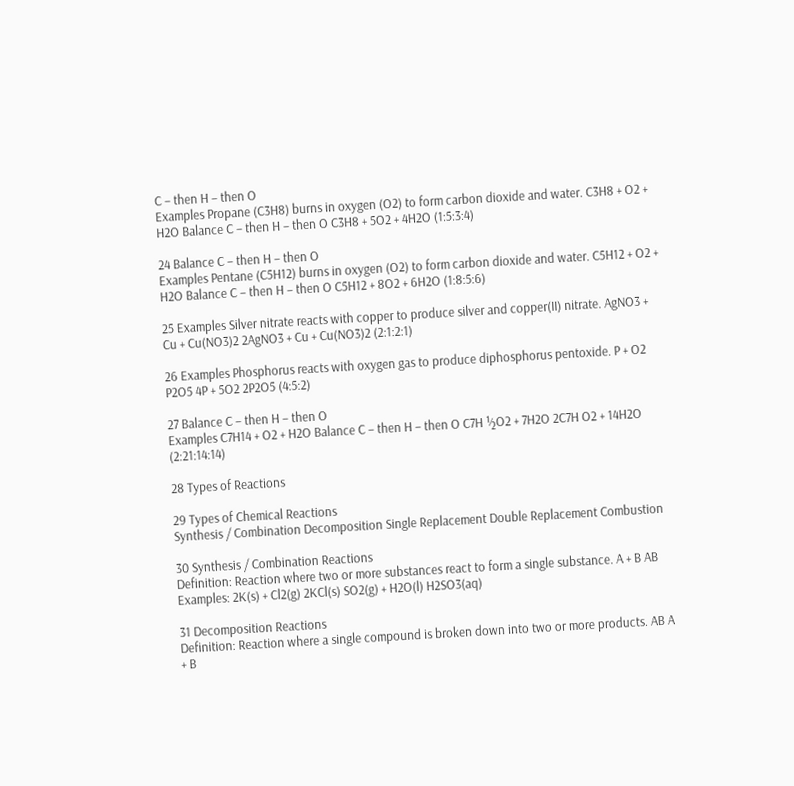C – then H – then O
Examples Propane (C3H8) burns in oxygen (O2) to form carbon dioxide and water. C3H8 + O2 + H2O Balance C – then H – then O C3H8 + 5O2 + 4H2O (1:5:3:4)

24 Balance C – then H – then O
Examples Pentane (C5H12) burns in oxygen (O2) to form carbon dioxide and water. C5H12 + O2 + H2O Balance C – then H – then O C5H12 + 8O2 + 6H2O (1:8:5:6)

25 Examples Silver nitrate reacts with copper to produce silver and copper(II) nitrate. AgNO3 + Cu + Cu(NO3)2 2AgNO3 + Cu + Cu(NO3)2 (2:1:2:1)

26 Examples Phosphorus reacts with oxygen gas to produce diphosphorus pentoxide. P + O2 P2O5 4P + 5O2 2P2O5 (4:5:2)

27 Balance C – then H – then O
Examples C7H14 + O2 + H2O Balance C – then H – then O C7H ½O2 + 7H2O 2C7H O2 + 14H2O (2:21:14:14)

28 Types of Reactions

29 Types of Chemical Reactions
Synthesis / Combination Decomposition Single Replacement Double Replacement Combustion

30 Synthesis / Combination Reactions
Definition: Reaction where two or more substances react to form a single substance. A + B AB Examples: 2K(s) + Cl2(g) 2KCl(s) SO2(g) + H2O(l) H2SO3(aq)

31 Decomposition Reactions
Definition: Reaction where a single compound is broken down into two or more products. AB A + B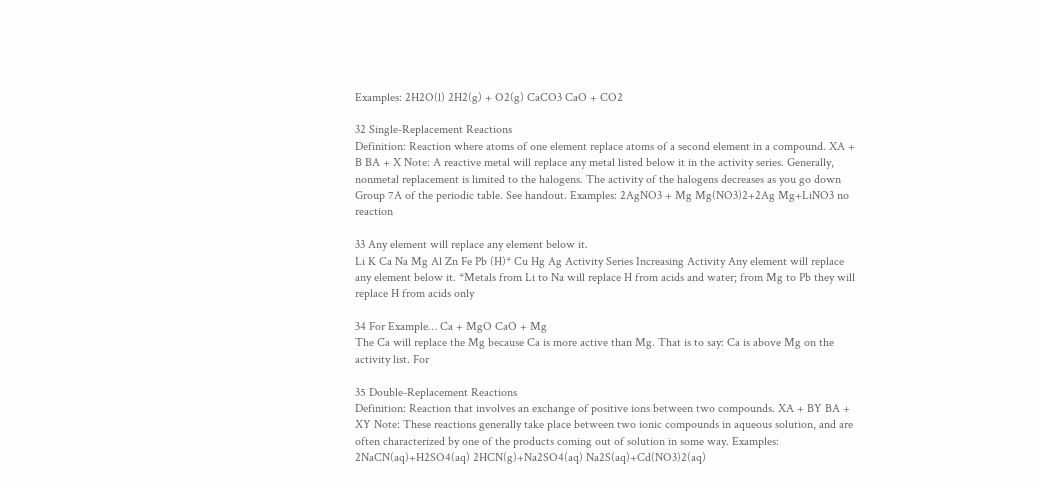Examples: 2H2O(l) 2H2(g) + O2(g) CaCO3 CaO + CO2

32 Single-Replacement Reactions
Definition: Reaction where atoms of one element replace atoms of a second element in a compound. XA + B BA + X Note: A reactive metal will replace any metal listed below it in the activity series. Generally, nonmetal replacement is limited to the halogens. The activity of the halogens decreases as you go down Group 7A of the periodic table. See handout. Examples: 2AgNO3 + Mg Mg(NO3)2+2Ag Mg+LiNO3 no reaction

33 Any element will replace any element below it.
Li K Ca Na Mg Al Zn Fe Pb (H)* Cu Hg Ag Activity Series Increasing Activity Any element will replace any element below it. *Metals from Li to Na will replace H from acids and water; from Mg to Pb they will replace H from acids only

34 For Example… Ca + MgO CaO + Mg
The Ca will replace the Mg because Ca is more active than Mg. That is to say: Ca is above Mg on the activity list. For

35 Double-Replacement Reactions
Definition: Reaction that involves an exchange of positive ions between two compounds. XA + BY BA + XY Note: These reactions generally take place between two ionic compounds in aqueous solution, and are often characterized by one of the products coming out of solution in some way. Examples: 2NaCN(aq)+H2SO4(aq) 2HCN(g)+Na2SO4(aq) Na2S(aq)+Cd(NO3)2(aq)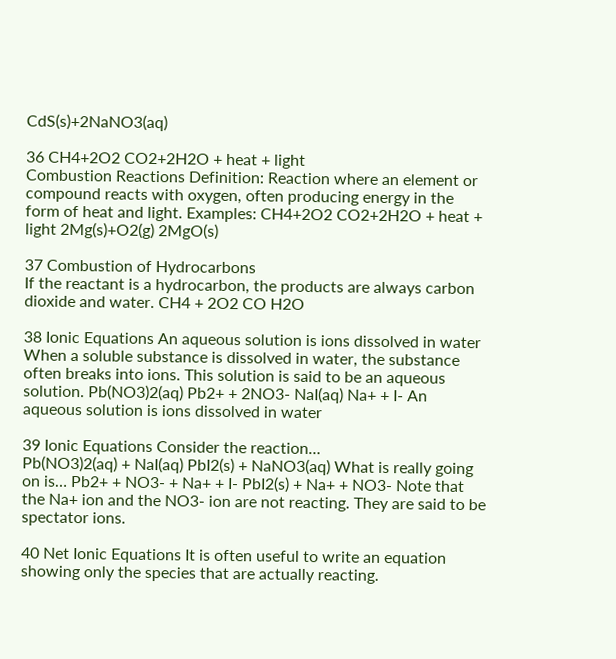CdS(s)+2NaNO3(aq)

36 CH4+2O2 CO2+2H2O + heat + light
Combustion Reactions Definition: Reaction where an element or compound reacts with oxygen, often producing energy in the form of heat and light. Examples: CH4+2O2 CO2+2H2O + heat + light 2Mg(s)+O2(g) 2MgO(s)

37 Combustion of Hydrocarbons
If the reactant is a hydrocarbon, the products are always carbon dioxide and water. CH4 + 2O2 CO H2O

38 Ionic Equations An aqueous solution is ions dissolved in water
When a soluble substance is dissolved in water, the substance often breaks into ions. This solution is said to be an aqueous solution. Pb(NO3)2(aq) Pb2+ + 2NO3- NaI(aq) Na+ + I- An aqueous solution is ions dissolved in water

39 Ionic Equations Consider the reaction…
Pb(NO3)2(aq) + NaI(aq) PbI2(s) + NaNO3(aq) What is really going on is… Pb2+ + NO3- + Na+ + I- PbI2(s) + Na+ + NO3- Note that the Na+ ion and the NO3- ion are not reacting. They are said to be spectator ions.

40 Net Ionic Equations It is often useful to write an equation showing only the species that are actually reacting.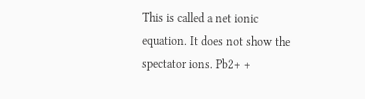This is called a net ionic equation. It does not show the spectator ions. Pb2+ +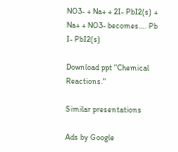NO3- + Na+ + 2I- PbI2(s) + Na+ + NO3- becomes…. Pb I- PbI2(s)

Download ppt "Chemical Reactions."

Similar presentations

Ads by Google